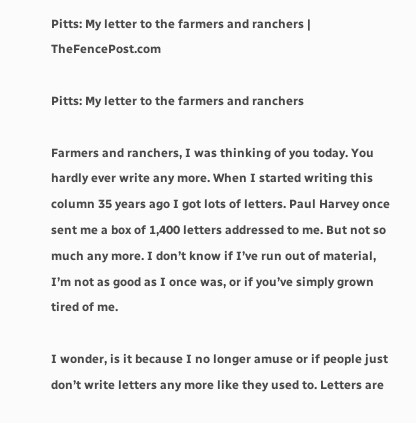Pitts: My letter to the farmers and ranchers | TheFencePost.com

Pitts: My letter to the farmers and ranchers

Farmers and ranchers, I was thinking of you today. You hardly ever write any more. When I started writing this column 35 years ago I got lots of letters. Paul Harvey once sent me a box of 1,400 letters addressed to me. But not so much any more. I don’t know if I’ve run out of material, I’m not as good as I once was, or if you’ve simply grown tired of me.

I wonder, is it because I no longer amuse or if people just don’t write letters any more like they used to. Letters are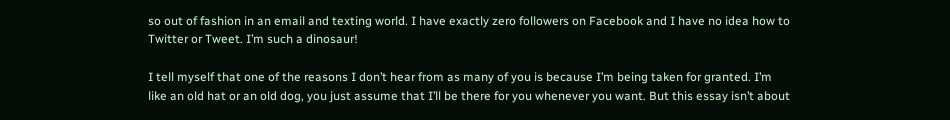so out of fashion in an email and texting world. I have exactly zero followers on Facebook and I have no idea how to Twitter or Tweet. I’m such a dinosaur!

I tell myself that one of the reasons I don’t hear from as many of you is because I’m being taken for granted. I’m like an old hat or an old dog, you just assume that I’ll be there for you whenever you want. But this essay isn’t about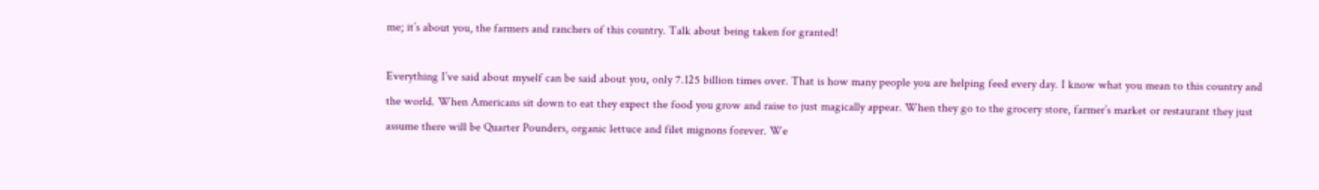me; it’s about you, the farmers and ranchers of this country. Talk about being taken for granted!

Everything I’ve said about myself can be said about you, only 7.125 billion times over. That is how many people you are helping feed every day. I know what you mean to this country and the world. When Americans sit down to eat they expect the food you grow and raise to just magically appear. When they go to the grocery store, farmer’s market or restaurant they just assume there will be Quarter Pounders, organic lettuce and filet mignons forever. We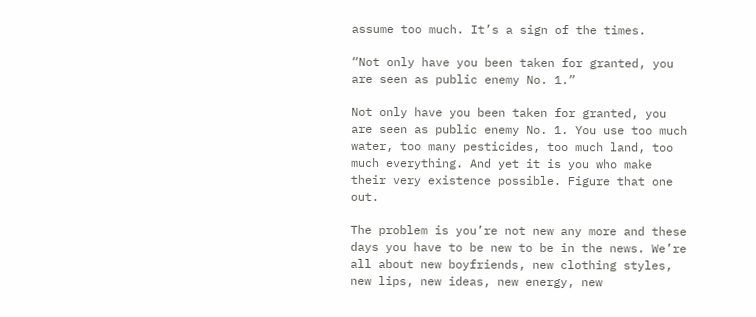assume too much. It’s a sign of the times.

“Not only have you been taken for granted, you are seen as public enemy No. 1.”

Not only have you been taken for granted, you are seen as public enemy No. 1. You use too much water, too many pesticides, too much land, too much everything. And yet it is you who make their very existence possible. Figure that one out.

The problem is you’re not new any more and these days you have to be new to be in the news. We’re all about new boyfriends, new clothing styles, new lips, new ideas, new energy, new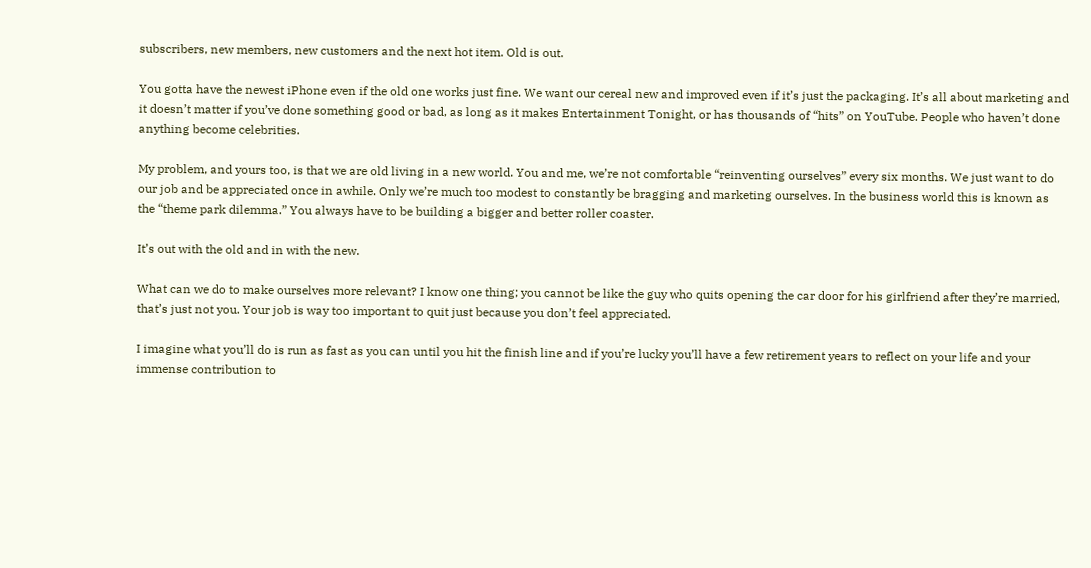subscribers, new members, new customers and the next hot item. Old is out.

You gotta have the newest iPhone even if the old one works just fine. We want our cereal new and improved even if it’s just the packaging. It’s all about marketing and it doesn’t matter if you’ve done something good or bad, as long as it makes Entertainment Tonight, or has thousands of “hits” on YouTube. People who haven’t done anything become celebrities.

My problem, and yours too, is that we are old living in a new world. You and me, we’re not comfortable “reinventing ourselves” every six months. We just want to do our job and be appreciated once in awhile. Only we’re much too modest to constantly be bragging and marketing ourselves. In the business world this is known as the “theme park dilemma.” You always have to be building a bigger and better roller coaster.

It’s out with the old and in with the new.

What can we do to make ourselves more relevant? I know one thing; you cannot be like the guy who quits opening the car door for his girlfriend after they’re married, that’s just not you. Your job is way too important to quit just because you don’t feel appreciated.

I imagine what you’ll do is run as fast as you can until you hit the finish line and if you’re lucky you’ll have a few retirement years to reflect on your life and your immense contribution to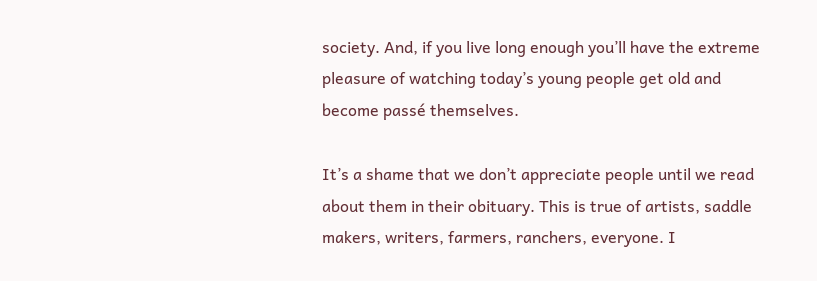society. And, if you live long enough you’ll have the extreme pleasure of watching today’s young people get old and become passé themselves.

It’s a shame that we don’t appreciate people until we read about them in their obituary. This is true of artists, saddle makers, writers, farmers, ranchers, everyone. I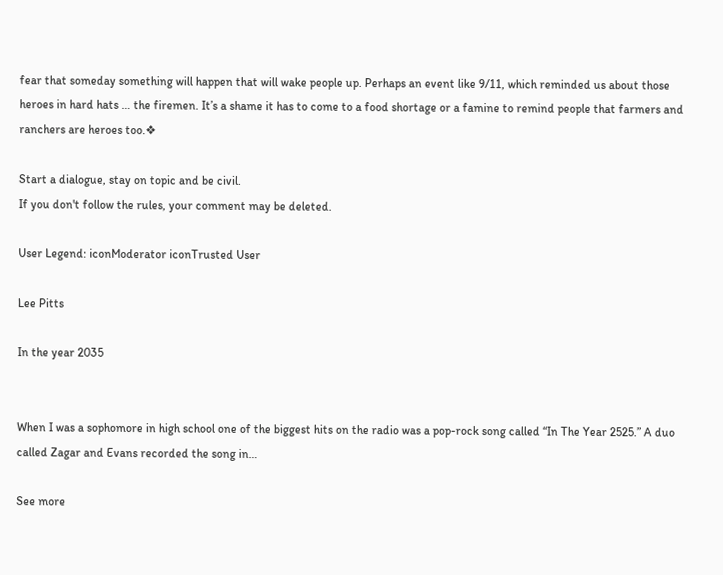fear that someday something will happen that will wake people up. Perhaps an event like 9/11, which reminded us about those heroes in hard hats … the firemen. It’s a shame it has to come to a food shortage or a famine to remind people that farmers and ranchers are heroes too.❖

Start a dialogue, stay on topic and be civil.
If you don't follow the rules, your comment may be deleted.

User Legend: iconModerator iconTrusted User

Lee Pitts

In the year 2035


When I was a sophomore in high school one of the biggest hits on the radio was a pop-rock song called “In The Year 2525.” A duo called Zagar and Evans recorded the song in…

See more